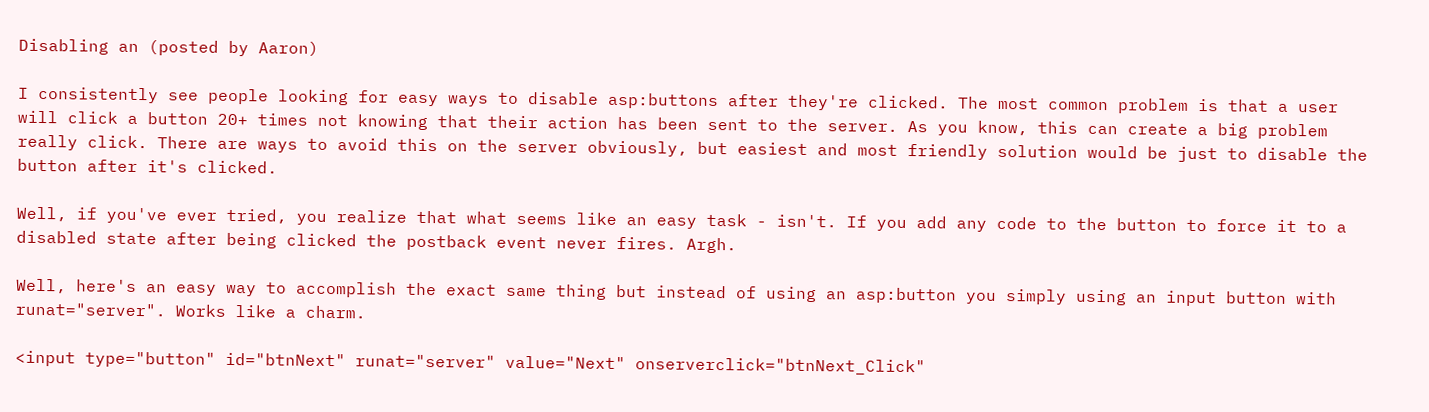Disabling an (posted by Aaron)

I consistently see people looking for easy ways to disable asp:buttons after they're clicked. The most common problem is that a user will click a button 20+ times not knowing that their action has been sent to the server. As you know, this can create a big problem really click. There are ways to avoid this on the server obviously, but easiest and most friendly solution would be just to disable the button after it's clicked.

Well, if you've ever tried, you realize that what seems like an easy task - isn't. If you add any code to the button to force it to a disabled state after being clicked the postback event never fires. Argh.

Well, here's an easy way to accomplish the exact same thing but instead of using an asp:button you simply using an input button with runat="server". Works like a charm.

<input type="button" id="btnNext" runat="server" value="Next" onserverclick="btnNext_Click"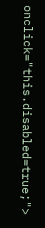onclick="this.disabled=true;">